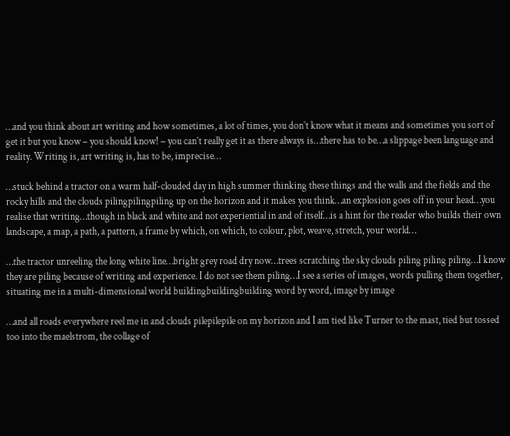…and you think about art writing and how sometimes, a lot of times, you don’t know what it means and sometimes you sort of get it but you know – you should know! – you can’t really get it as there always is…there has to be…a slippage been language and reality. Writing is, art writing is, has to be, imprecise…

…stuck behind a tractor on a warm half-clouded day in high summer thinking these things and the walls and the fields and the rocky hills and the clouds pilingpilingpiling up on the horizon and it makes you think…an explosion goes off in your head…you realise that writing…though in black and white and not experiential in and of itself…is a hint for the reader who builds their own landscape, a map, a path, a pattern, a frame by which, on which, to colour, plot, weave, stretch, your world…

…the tractor unreeling the long white line…bright grey road dry now…trees scratching the sky clouds piling piling piling…I know they are piling because of writing and experience. I do not see them piling…I see a series of images, words pulling them together, situating me in a multi-dimensional world buildingbuildingbuilding word by word, image by image

…and all roads everywhere reel me in and clouds pilepilepile on my horizon and I am tied like Turner to the mast, tied but tossed too into the maelstrom, the collage of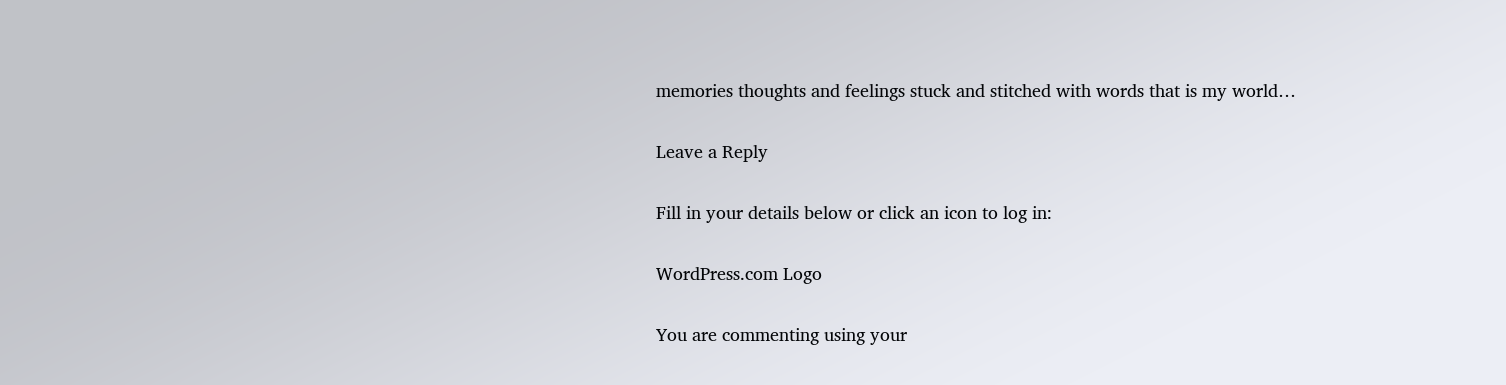memories thoughts and feelings stuck and stitched with words that is my world…

Leave a Reply

Fill in your details below or click an icon to log in:

WordPress.com Logo

You are commenting using your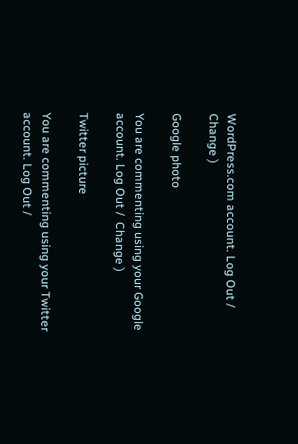WordPress.com account. Log Out /  Change )

Google photo

You are commenting using your Google account. Log Out /  Change )

Twitter picture

You are commenting using your Twitter account. Log Out /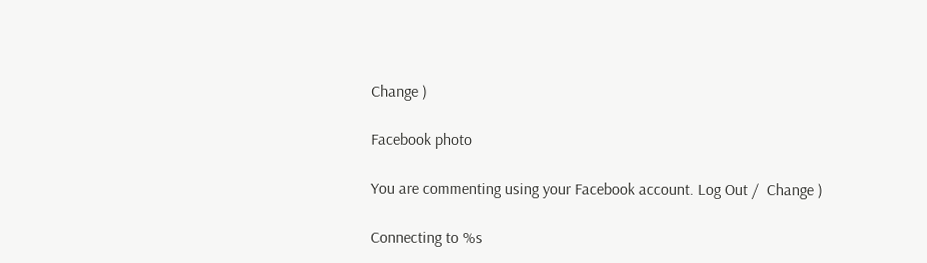Change )

Facebook photo

You are commenting using your Facebook account. Log Out /  Change )

Connecting to %s